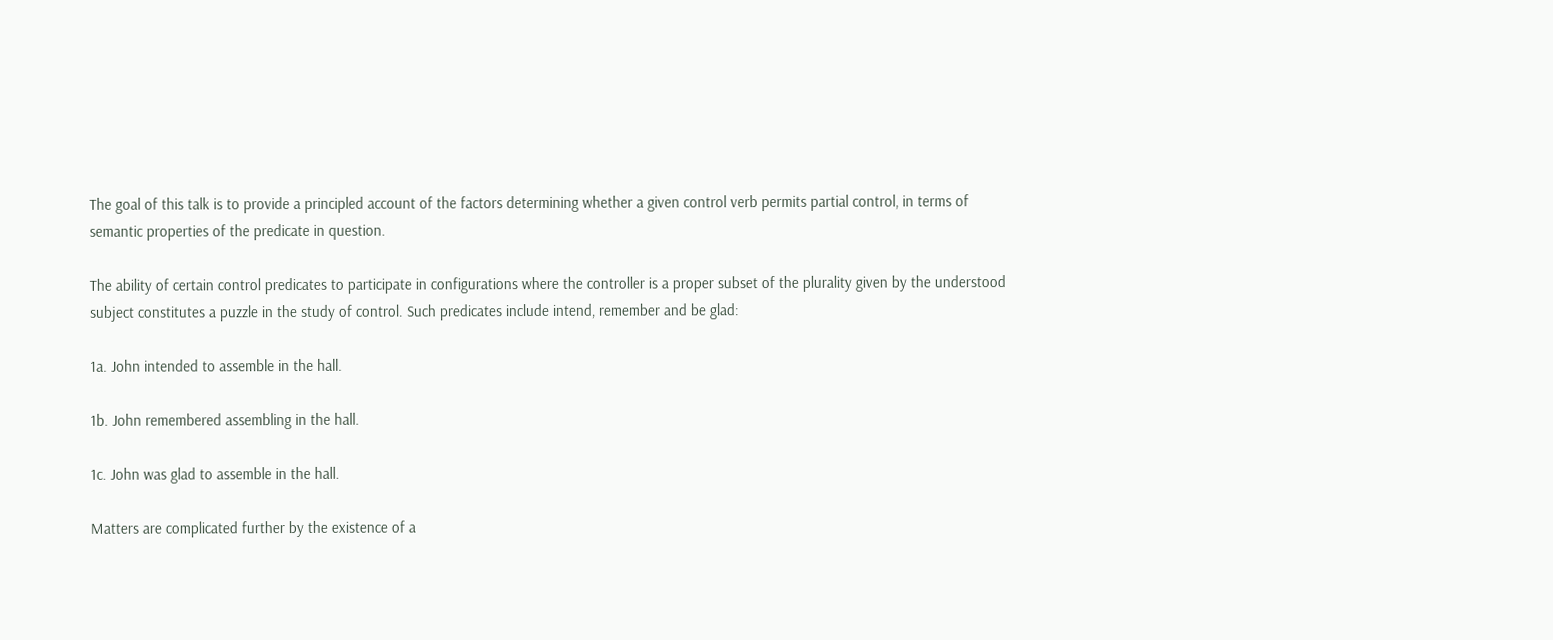The goal of this talk is to provide a principled account of the factors determining whether a given control verb permits partial control, in terms of semantic properties of the predicate in question.

The ability of certain control predicates to participate in configurations where the controller is a proper subset of the plurality given by the understood subject constitutes a puzzle in the study of control. Such predicates include intend, remember and be glad:

1a. John intended to assemble in the hall.

1b. John remembered assembling in the hall.

1c. John was glad to assemble in the hall.

Matters are complicated further by the existence of a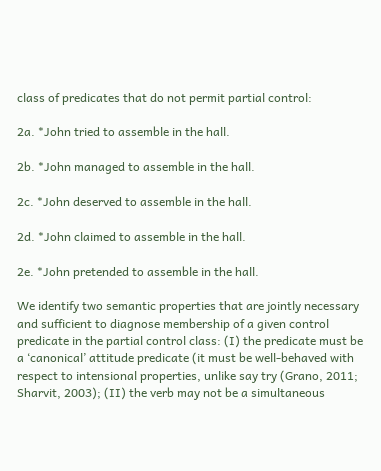class of predicates that do not permit partial control:

2a. *John tried to assemble in the hall.

2b. *John managed to assemble in the hall.

2c. *John deserved to assemble in the hall.

2d. *John claimed to assemble in the hall.

2e. *John pretended to assemble in the hall.

We identify two semantic properties that are jointly necessary and sufficient to diagnose membership of a given control predicate in the partial control class: (I) the predicate must be a ‘canonical’ attitude predicate (it must be well-behaved with respect to intensional properties, unlike say try (Grano, 2011; Sharvit, 2003); (II) the verb may not be a simultaneous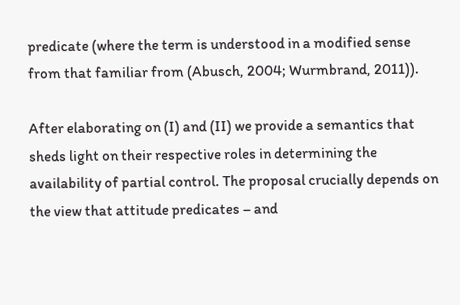predicate (where the term is understood in a modified sense from that familiar from (Abusch, 2004; Wurmbrand, 2011)).

After elaborating on (I) and (II) we provide a semantics that sheds light on their respective roles in determining the availability of partial control. The proposal crucially depends on the view that attitude predicates – and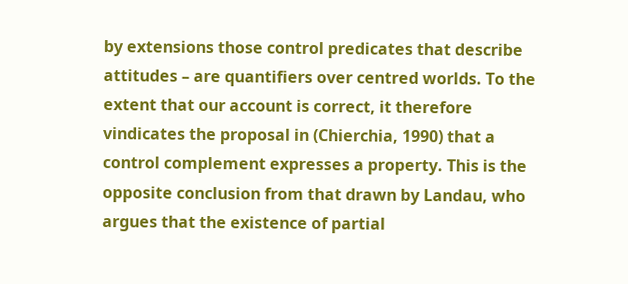by extensions those control predicates that describe attitudes – are quantifiers over centred worlds. To the extent that our account is correct, it therefore vindicates the proposal in (Chierchia, 1990) that a control complement expresses a property. This is the opposite conclusion from that drawn by Landau, who argues that the existence of partial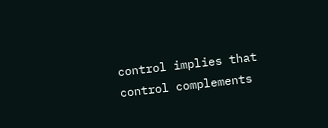control implies that control complements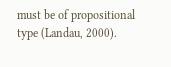must be of propositional type (Landau, 2000).